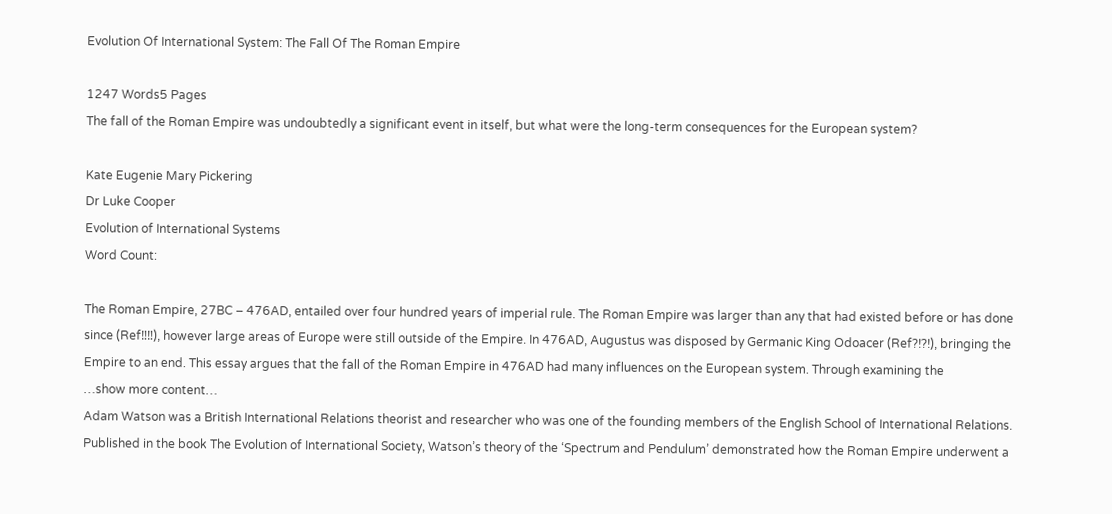Evolution Of International System: The Fall Of The Roman Empire

1247 Words5 Pages
The fall of the Roman Empire was undoubtedly a significant event in itself, but what were the long-term consequences for the European system?

Kate Eugenie Mary Pickering
Dr Luke Cooper
Evolution of International Systems
Word Count:

The Roman Empire, 27BC – 476AD, entailed over four hundred years of imperial rule. The Roman Empire was larger than any that had existed before or has done since (Ref‼‼), however large areas of Europe were still outside of the Empire. In 476AD, Augustus was disposed by Germanic King Odoacer (Ref?!?!), bringing the Empire to an end. This essay argues that the fall of the Roman Empire in 476AD had many influences on the European system. Through examining the
…show more content…
Adam Watson was a British International Relations theorist and researcher who was one of the founding members of the English School of International Relations. Published in the book The Evolution of International Society, Watson’s theory of the ‘Spectrum and Pendulum’ demonstrated how the Roman Empire underwent a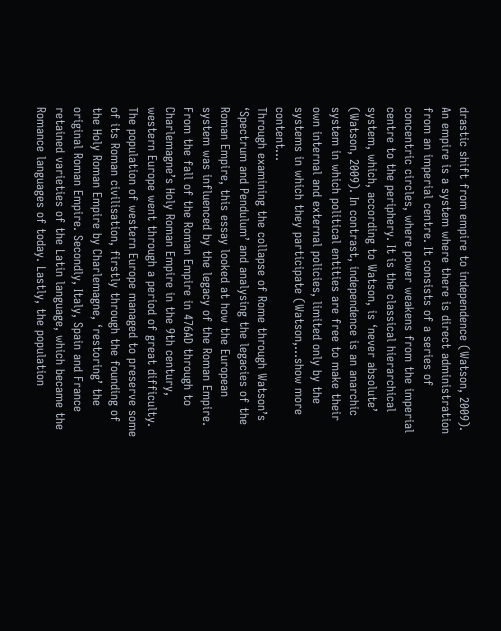drastic shift from empire to independence (Watson, 2009). An empire is a system where there is direct administration from an imperial centre. It consists of a series of concentric circles, where power weakens from the imperial centre to the periphery. It is the classical hierarchical system, which, according to Watson, is ‘never absolute’ (Watson, 2009). In contrast, independence is an anarchic system in which political entities are free to make their own internal and external policies, limited only by the systems in which they participate (Watson,…show more content…
Through examining the collapse of Rome through Watson’s ‘Spectrum and Pendulum’ and analysing the legacies of the Roman Empire, this essay looked at how the European system was influenced by the legacy of the Roman Empire. From the fall of the Roman Empire in 476AD through to Charlemagne’s Holy Roman Empire in the 9th century, western Europe went through a period of great difficulty. The population of western Europe managed to preserve some of its Roman civilisation, firstly through the founding of the Holy Roman Empire by Charlemagne, ‘restoring’ the original Roman Empire. Secondly, Italy, Spain and France retained varieties of the Latin language, which became the Romance languages of today. Lastly, the population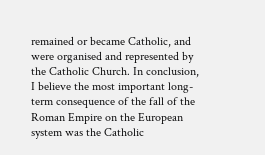remained or became Catholic, and were organised and represented by the Catholic Church. In conclusion, I believe the most important long-term consequence of the fall of the Roman Empire on the European system was the Catholic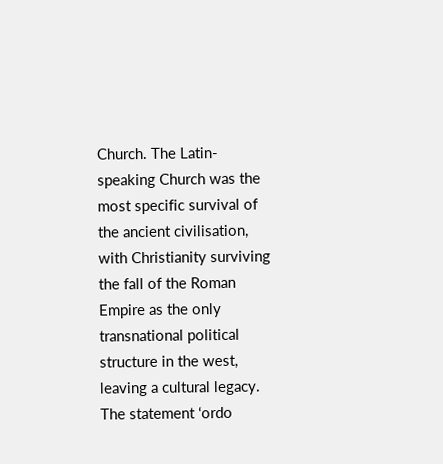Church. The Latin-speaking Church was the most specific survival of the ancient civilisation, with Christianity surviving the fall of the Roman Empire as the only transnational political structure in the west, leaving a cultural legacy. The statement ‘ordo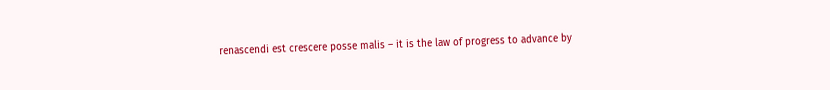renascendi est crescere posse malis – it is the law of progress to advance by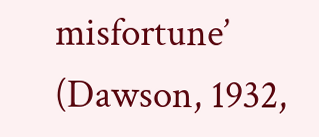misfortune’ (Dawson, 1932,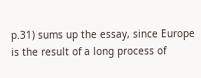p.31) sums up the essay, since Europe is the result of a long process of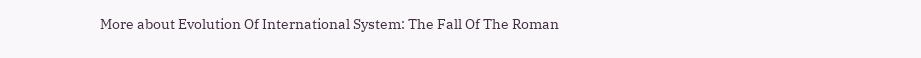More about Evolution Of International System: The Fall Of The Roman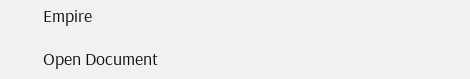Empire

Open Document